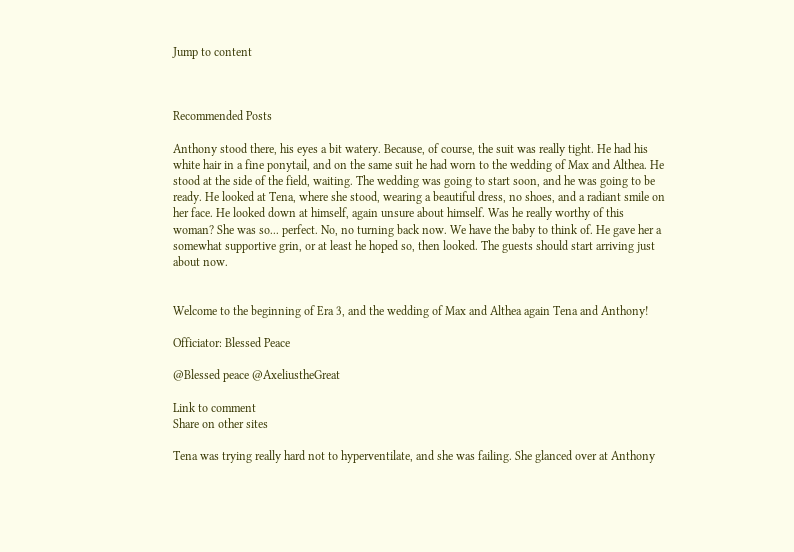Jump to content



Recommended Posts

Anthony stood there, his eyes a bit watery. Because, of course, the suit was really tight. He had his white hair in a fine ponytail, and on the same suit he had worn to the wedding of Max and Althea. He stood at the side of the field, waiting. The wedding was going to start soon, and he was going to be ready. He looked at Tena, where she stood, wearing a beautiful dress, no shoes, and a radiant smile on her face. He looked down at himself, again unsure about himself. Was he really worthy of this woman? She was so... perfect. No, no turning back now. We have the baby to think of. He gave her a somewhat supportive grin, or at least he hoped so, then looked. The guests should start arriving just about now.


Welcome to the beginning of Era 3, and the wedding of Max and Althea again Tena and Anthony!

Officiator: Blessed Peace

@Blessed peace @AxeliustheGreat

Link to comment
Share on other sites

Tena was trying really hard not to hyperventilate, and she was failing. She glanced over at Anthony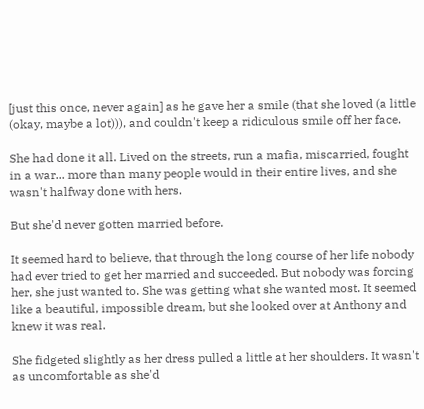[just this once, never again] as he gave her a smile (that she loved (a little (okay, maybe a lot))), and couldn't keep a ridiculous smile off her face.

She had done it all. Lived on the streets, run a mafia, miscarried, fought in a war... more than many people would in their entire lives, and she wasn't halfway done with hers.

But she'd never gotten married before.

It seemed hard to believe, that through the long course of her life nobody had ever tried to get her married and succeeded. But nobody was forcing her, she just wanted to. She was getting what she wanted most. It seemed like a beautiful, impossible dream, but she looked over at Anthony and knew it was real.

She fidgeted slightly as her dress pulled a little at her shoulders. It wasn't as uncomfortable as she'd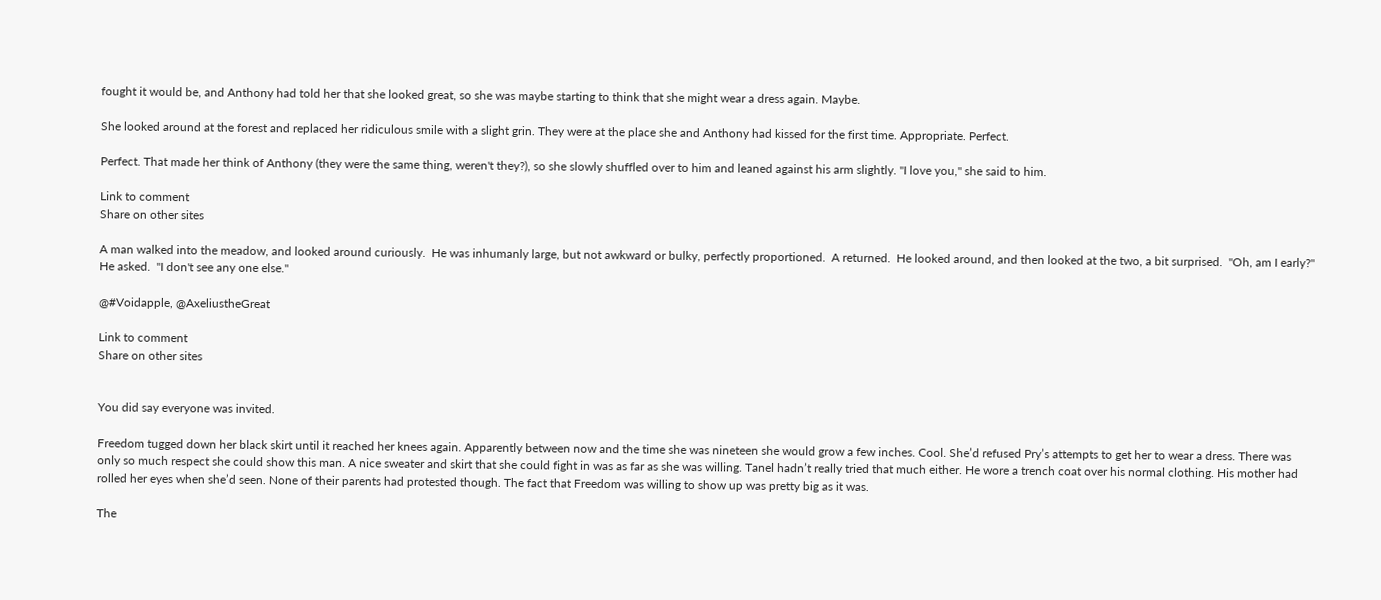fought it would be, and Anthony had told her that she looked great, so she was maybe starting to think that she might wear a dress again. Maybe.

She looked around at the forest and replaced her ridiculous smile with a slight grin. They were at the place she and Anthony had kissed for the first time. Appropriate. Perfect.

Perfect. That made her think of Anthony (they were the same thing, weren't they?), so she slowly shuffled over to him and leaned against his arm slightly. "I love you," she said to him.

Link to comment
Share on other sites

A man walked into the meadow, and looked around curiously.  He was inhumanly large, but not awkward or bulky, perfectly proportioned.  A returned.  He looked around, and then looked at the two, a bit surprised.  "Oh, am I early?" He asked.  "I don't see any one else."

@#Voidapple, @AxeliustheGreat

Link to comment
Share on other sites


You did say everyone was invited.

Freedom tugged down her black skirt until it reached her knees again. Apparently between now and the time she was nineteen she would grow a few inches. Cool. She’d refused Pry’s attempts to get her to wear a dress. There was only so much respect she could show this man. A nice sweater and skirt that she could fight in was as far as she was willing. Tanel hadn’t really tried that much either. He wore a trench coat over his normal clothing. His mother had rolled her eyes when she’d seen. None of their parents had protested though. The fact that Freedom was willing to show up was pretty big as it was.

The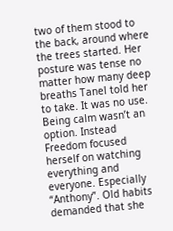two of them stood to the back, around where the trees started. Her posture was tense no matter how many deep breaths Tanel told her to take. It was no use. Being calm wasn’t an option. Instead Freedom focused herself on watching everything and everyone. Especially “Anthony”. Old habits demanded that she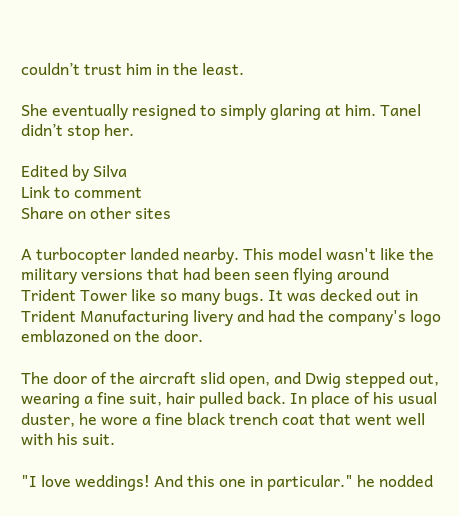couldn’t trust him in the least.

She eventually resigned to simply glaring at him. Tanel didn’t stop her.

Edited by Silva
Link to comment
Share on other sites

A turbocopter landed nearby. This model wasn't like the military versions that had been seen flying around Trident Tower like so many bugs. It was decked out in Trident Manufacturing livery and had the company's logo emblazoned on the door.

The door of the aircraft slid open, and Dwig stepped out, wearing a fine suit, hair pulled back. In place of his usual duster, he wore a fine black trench coat that went well with his suit.

"I love weddings! And this one in particular." he nodded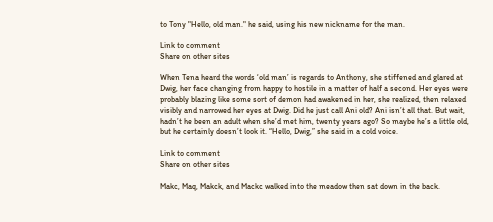to Tony "Hello, old man." he said, using his new nickname for the man.

Link to comment
Share on other sites

When Tena heard the words ‘old man’ is regards to Anthony, she stiffened and glared at Dwig, her face changing from happy to hostile in a matter of half a second. Her eyes were probably blazing like some sort of demon had awakened in her, she realized, then relaxed visibly and narrowed her eyes at Dwig. Did he just call Ani old? Ani isn’t all that. But wait, hadn’t he been an adult when she’d met him, twenty years ago? So maybe he’s a little old, but he certainly doesn’t look it. “Hello, Dwig,” she said in a cold voice.

Link to comment
Share on other sites

Makc, Maq, Makck, and Mackc walked into the meadow then sat down in the back.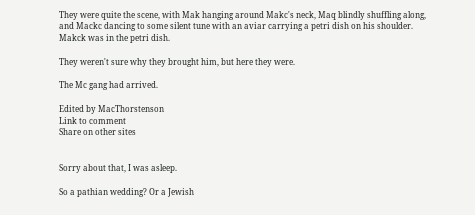They were quite the scene, with Mak hanging around Makc's neck, Maq blindly shuffling along, and Mackc dancing to some silent tune with an aviar carrying a petri dish on his shoulder. Makck was in the petri dish.

They weren't sure why they brought him, but here they were.

The Mc gang had arrived.

Edited by MacThorstenson
Link to comment
Share on other sites


Sorry about that, I was asleep.

So a pathian wedding? Or a Jewish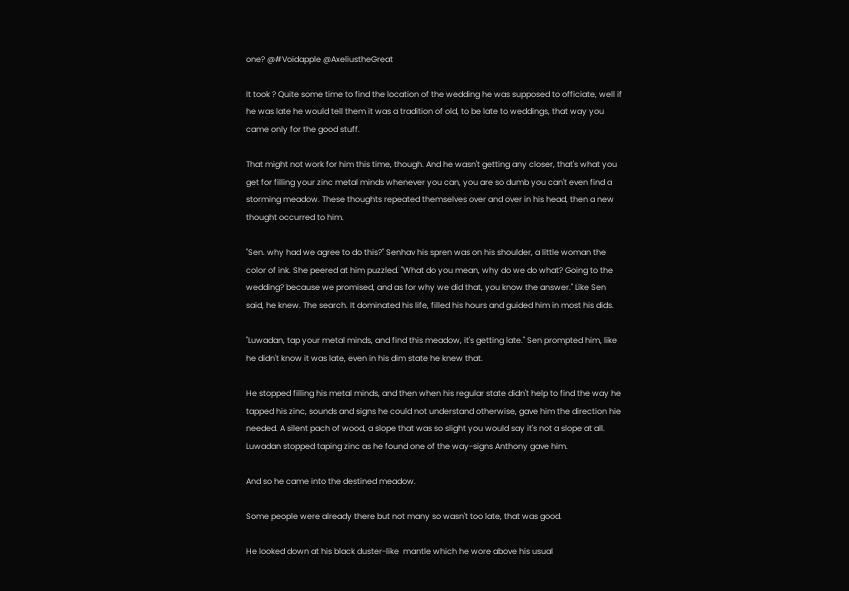one? @#Voidapple @AxeliustheGreat

It took ? Quite some time to find the location of the wedding he was supposed to officiate, well if he was late he would tell them it was a tradition of old, to be late to weddings, that way you came only for the good stuff.

That might not work for him this time, though. And he wasn't getting any closer, that's what you get for filling your zinc metal minds whenever you can, you are so dumb you can't even find a storming meadow. These thoughts repeated themselves over and over in his head, then a new thought occurred to him.

"Sen. why had we agree to do this?" Senhav his spren was on his shoulder, a little woman the color of ink. She peered at him puzzled. "What do you mean, why do we do what? Going to the wedding? because we promised, and as for why we did that, you know the answer." Like Sen said, he knew. The search. It dominated his life, filled his hours and guided him in most his dids.

"Luwadan, tap your metal minds, and find this meadow, it's getting late." Sen prompted him, like he didn't know it was late, even in his dim state he knew that.

He stopped filling his metal minds, and then when his regular state didn't help to find the way he tapped his zinc, sounds and signs he could not understand otherwise, gave him the direction hie needed. A silent pach of wood, a slope that was so slight you would say it's not a slope at all. Luwadan stopped taping zinc as he found one of the way-signs Anthony gave him.

And so he came into the destined meadow.

Some people were already there but not many so wasn't too late, that was good.

He looked down at his black duster-like  mantle which he wore above his usual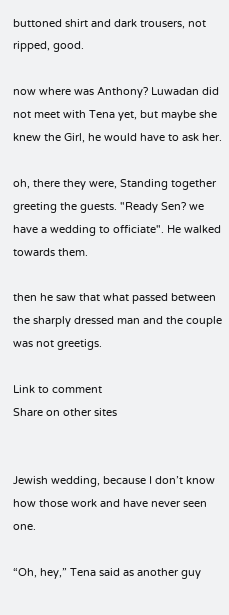buttoned shirt and dark trousers, not ripped, good.

now where was Anthony? Luwadan did not meet with Tena yet, but maybe she knew the Girl, he would have to ask her.

oh, there they were, Standing together greeting the guests. "Ready Sen? we have a wedding to officiate". He walked towards them.

then he saw that what passed between the sharply dressed man and the couple was not greetigs.

Link to comment
Share on other sites


Jewish wedding, because I don’t know how those work and have never seen one.

“Oh, hey,” Tena said as another guy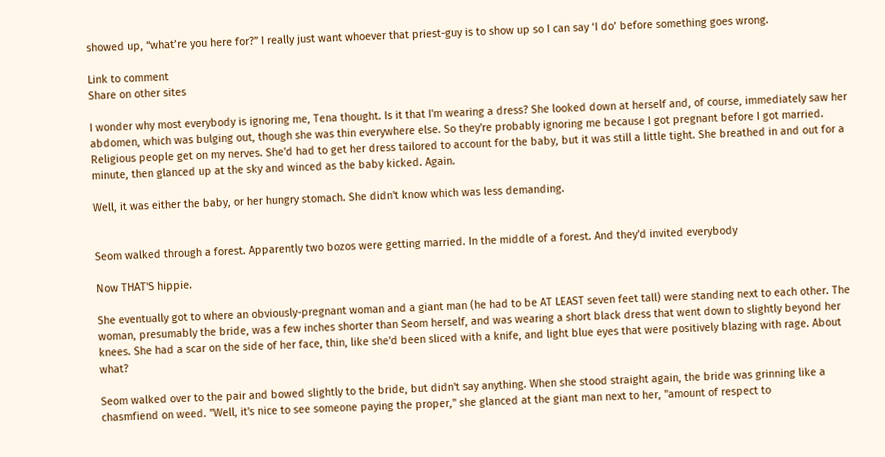showed up, “what’re you here for?” I really just want whoever that priest-guy is to show up so I can say ‘I do’ before something goes wrong.

Link to comment
Share on other sites

I wonder why most everybody is ignoring me, Tena thought. Is it that I'm wearing a dress? She looked down at herself and, of course, immediately saw her abdomen, which was bulging out, though she was thin everywhere else. So they're probably ignoring me because I got pregnant before I got married. Religious people get on my nerves. She'd had to get her dress tailored to account for the baby, but it was still a little tight. She breathed in and out for a minute, then glanced up at the sky and winced as the baby kicked. Again.

Well, it was either the baby, or her hungry stomach. She didn't know which was less demanding.


Seom walked through a forest. Apparently two bozos were getting married. In the middle of a forest. And they'd invited everybody

Now THAT'S hippie.

She eventually got to where an obviously-pregnant woman and a giant man (he had to be AT LEAST seven feet tall) were standing next to each other. The woman, presumably the bride, was a few inches shorter than Seom herself, and was wearing a short black dress that went down to slightly beyond her knees. She had a scar on the side of her face, thin, like she'd been sliced with a knife, and light blue eyes that were positively blazing with rage. About what?

Seom walked over to the pair and bowed slightly to the bride, but didn't say anything. When she stood straight again, the bride was grinning like a chasmfiend on weed. "Well, it's nice to see someone paying the proper," she glanced at the giant man next to her, "amount of respect to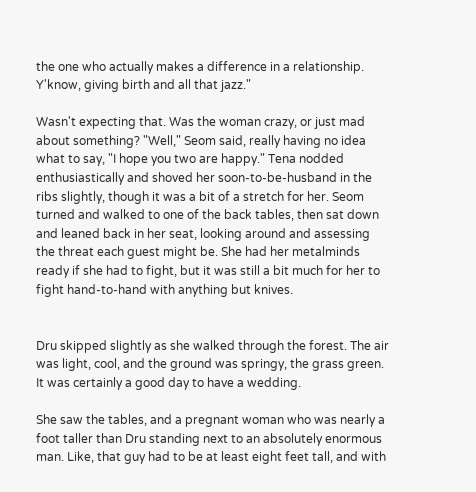the one who actually makes a difference in a relationship. Y'know, giving birth and all that jazz."

Wasn't expecting that. Was the woman crazy, or just mad about something? "Well," Seom said, really having no idea what to say, "I hope you two are happy." Tena nodded enthusiastically and shoved her soon-to-be-husband in the ribs slightly, though it was a bit of a stretch for her. Seom turned and walked to one of the back tables, then sat down and leaned back in her seat, looking around and assessing the threat each guest might be. She had her metalminds ready if she had to fight, but it was still a bit much for her to fight hand-to-hand with anything but knives.


Dru skipped slightly as she walked through the forest. The air was light, cool, and the ground was springy, the grass green. It was certainly a good day to have a wedding.

She saw the tables, and a pregnant woman who was nearly a foot taller than Dru standing next to an absolutely enormous man. Like, that guy had to be at least eight feet tall, and with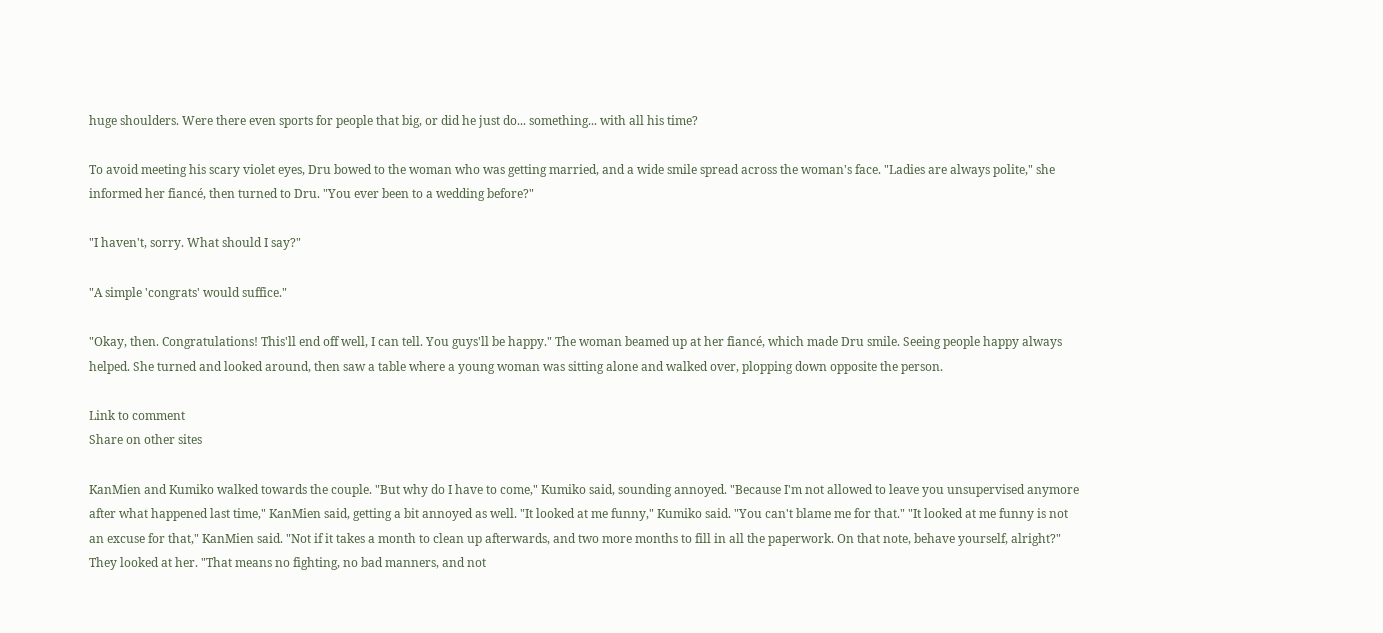huge shoulders. Were there even sports for people that big, or did he just do... something... with all his time?

To avoid meeting his scary violet eyes, Dru bowed to the woman who was getting married, and a wide smile spread across the woman's face. "Ladies are always polite," she informed her fiancé, then turned to Dru. "You ever been to a wedding before?"

"I haven't, sorry. What should I say?"

"A simple 'congrats' would suffice."

"Okay, then. Congratulations! This'll end off well, I can tell. You guys'll be happy." The woman beamed up at her fiancé, which made Dru smile. Seeing people happy always helped. She turned and looked around, then saw a table where a young woman was sitting alone and walked over, plopping down opposite the person.

Link to comment
Share on other sites

KanMien and Kumiko walked towards the couple. "But why do I have to come," Kumiko said, sounding annoyed. "Because I'm not allowed to leave you unsupervised anymore after what happened last time," KanMien said, getting a bit annoyed as well. "It looked at me funny," Kumiko said. "You can't blame me for that." "It looked at me funny is not an excuse for that," KanMien said. "Not if it takes a month to clean up afterwards, and two more months to fill in all the paperwork. On that note, behave yourself, alright?" They looked at her. "That means no fighting, no bad manners, and not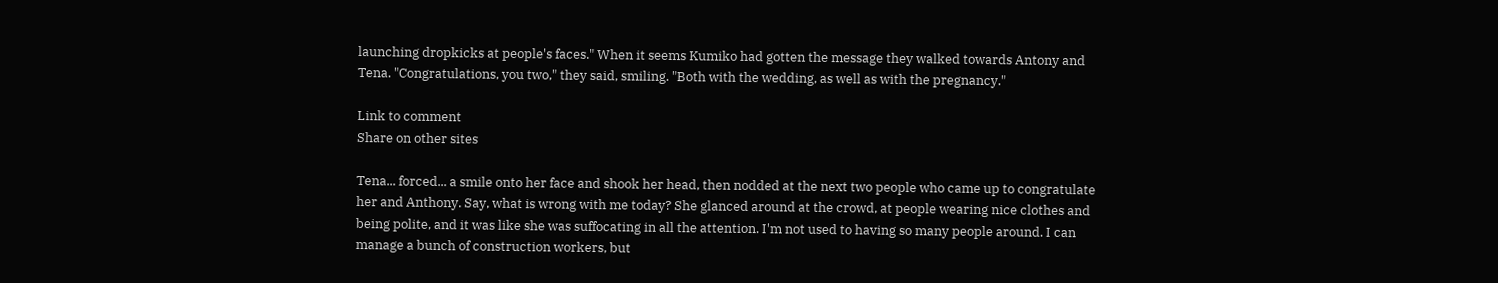launching dropkicks at people's faces." When it seems Kumiko had gotten the message they walked towards Antony and Tena. "Congratulations, you two," they said, smiling. "Both with the wedding, as well as with the pregnancy."

Link to comment
Share on other sites

Tena... forced... a smile onto her face and shook her head, then nodded at the next two people who came up to congratulate her and Anthony. Say, what is wrong with me today? She glanced around at the crowd, at people wearing nice clothes and being polite, and it was like she was suffocating in all the attention. I'm not used to having so many people around. I can manage a bunch of construction workers, but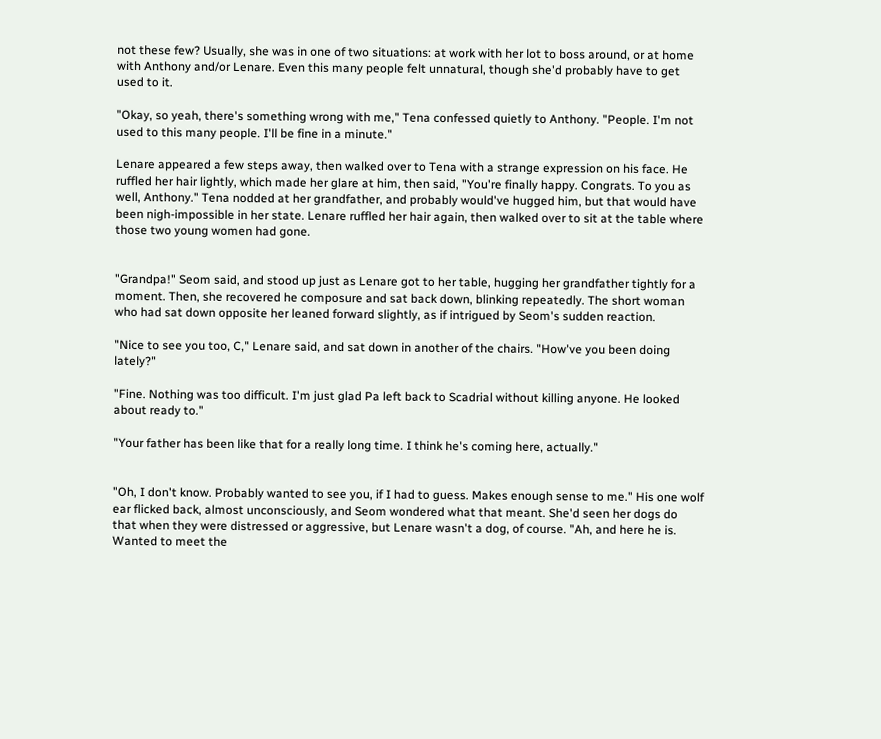not these few? Usually, she was in one of two situations: at work with her lot to boss around, or at home with Anthony and/or Lenare. Even this many people felt unnatural, though she'd probably have to get used to it.

"Okay, so yeah, there's something wrong with me," Tena confessed quietly to Anthony. "People. I'm not used to this many people. I'll be fine in a minute."

Lenare appeared a few steps away, then walked over to Tena with a strange expression on his face. He ruffled her hair lightly, which made her glare at him, then said, "You're finally happy. Congrats. To you as well, Anthony." Tena nodded at her grandfather, and probably would've hugged him, but that would have been nigh-impossible in her state. Lenare ruffled her hair again, then walked over to sit at the table where those two young women had gone.


"Grandpa!" Seom said, and stood up just as Lenare got to her table, hugging her grandfather tightly for a moment. Then, she recovered he composure and sat back down, blinking repeatedly. The short woman who had sat down opposite her leaned forward slightly, as if intrigued by Seom's sudden reaction.

"Nice to see you too, C," Lenare said, and sat down in another of the chairs. "How've you been doing lately?"

"Fine. Nothing was too difficult. I'm just glad Pa left back to Scadrial without killing anyone. He looked about ready to."

"Your father has been like that for a really long time. I think he's coming here, actually."


"Oh, I don't know. Probably wanted to see you, if I had to guess. Makes enough sense to me." His one wolf ear flicked back, almost unconsciously, and Seom wondered what that meant. She'd seen her dogs do that when they were distressed or aggressive, but Lenare wasn't a dog, of course. "Ah, and here he is. Wanted to meet the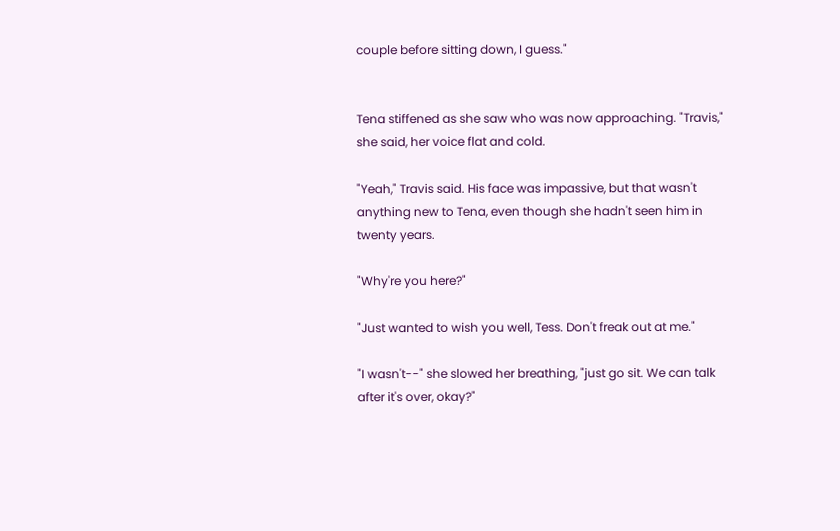couple before sitting down, I guess."


Tena stiffened as she saw who was now approaching. "Travis," she said, her voice flat and cold.

"Yeah," Travis said. His face was impassive, but that wasn't anything new to Tena, even though she hadn't seen him in twenty years.

"Why're you here?"

"Just wanted to wish you well, Tess. Don't freak out at me."

"I wasn't--" she slowed her breathing, "just go sit. We can talk after it's over, okay?"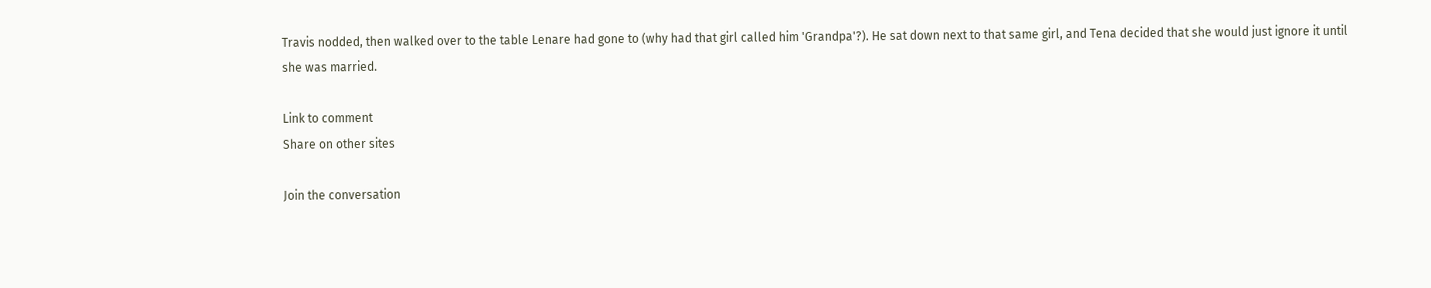Travis nodded, then walked over to the table Lenare had gone to (why had that girl called him 'Grandpa'?). He sat down next to that same girl, and Tena decided that she would just ignore it until she was married.

Link to comment
Share on other sites

Join the conversation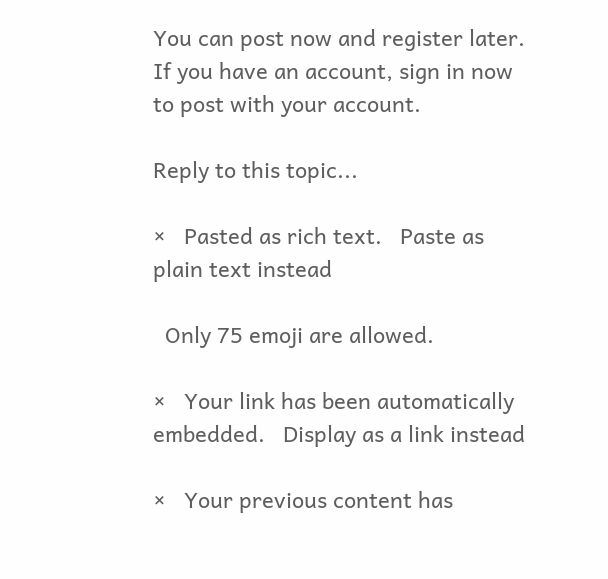You can post now and register later. If you have an account, sign in now to post with your account.

Reply to this topic...

×   Pasted as rich text.   Paste as plain text instead

  Only 75 emoji are allowed.

×   Your link has been automatically embedded.   Display as a link instead

×   Your previous content has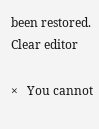been restored.   Clear editor

×   You cannot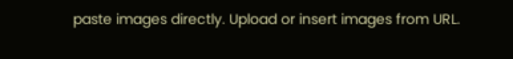paste images directly. Upload or insert images from URL.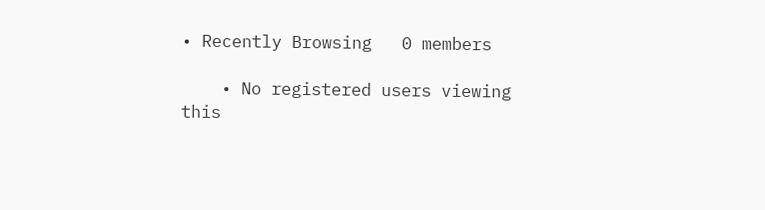• Recently Browsing   0 members

    • No registered users viewing this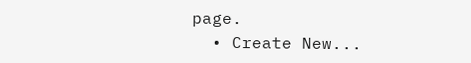page.
  • Create New...